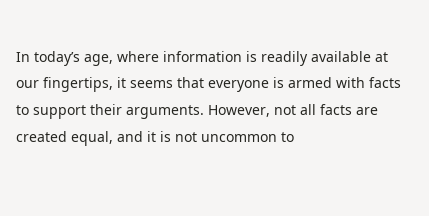In today’s age, where information is readily available at our fingertips, it seems that everyone is armed with facts to support their arguments. However, not all facts are created equal, and it is not uncommon to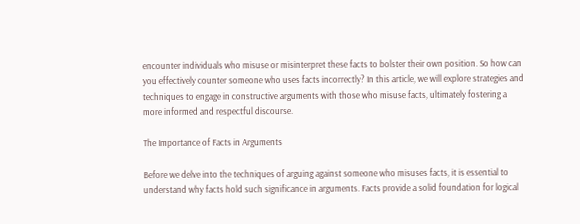encounter individuals who misuse or misinterpret these facts to bolster their own position. So how can you effectively counter someone who uses facts incorrectly? In this article, we will explore strategies and techniques to engage in constructive arguments with those who misuse facts, ultimately fostering a more informed and respectful discourse.

The Importance of Facts in Arguments

Before we delve into the techniques of arguing against someone who misuses facts, it is essential to understand why facts hold such significance in arguments. Facts provide a solid foundation for logical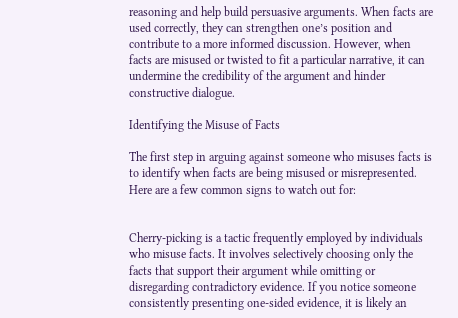reasoning and help build persuasive arguments. When facts are used correctly, they can strengthen one’s position and contribute to a more informed discussion. However, when facts are misused or twisted to fit a particular narrative, it can undermine the credibility of the argument and hinder constructive dialogue.

Identifying the Misuse of Facts

The first step in arguing against someone who misuses facts is to identify when facts are being misused or misrepresented. Here are a few common signs to watch out for:


Cherry-picking is a tactic frequently employed by individuals who misuse facts. It involves selectively choosing only the facts that support their argument while omitting or disregarding contradictory evidence. If you notice someone consistently presenting one-sided evidence, it is likely an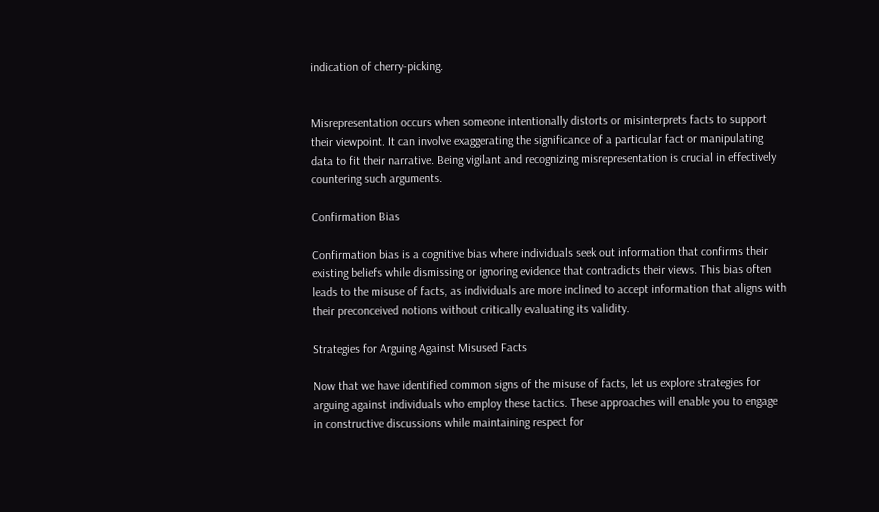indication of cherry-picking.


Misrepresentation occurs when someone intentionally distorts or misinterprets facts to support their viewpoint. It can involve exaggerating the significance of a particular fact or manipulating data to fit their narrative. Being vigilant and recognizing misrepresentation is crucial in effectively countering such arguments.

Confirmation Bias

Confirmation bias is a cognitive bias where individuals seek out information that confirms their existing beliefs while dismissing or ignoring evidence that contradicts their views. This bias often leads to the misuse of facts, as individuals are more inclined to accept information that aligns with their preconceived notions without critically evaluating its validity.

Strategies for Arguing Against Misused Facts

Now that we have identified common signs of the misuse of facts, let us explore strategies for arguing against individuals who employ these tactics. These approaches will enable you to engage in constructive discussions while maintaining respect for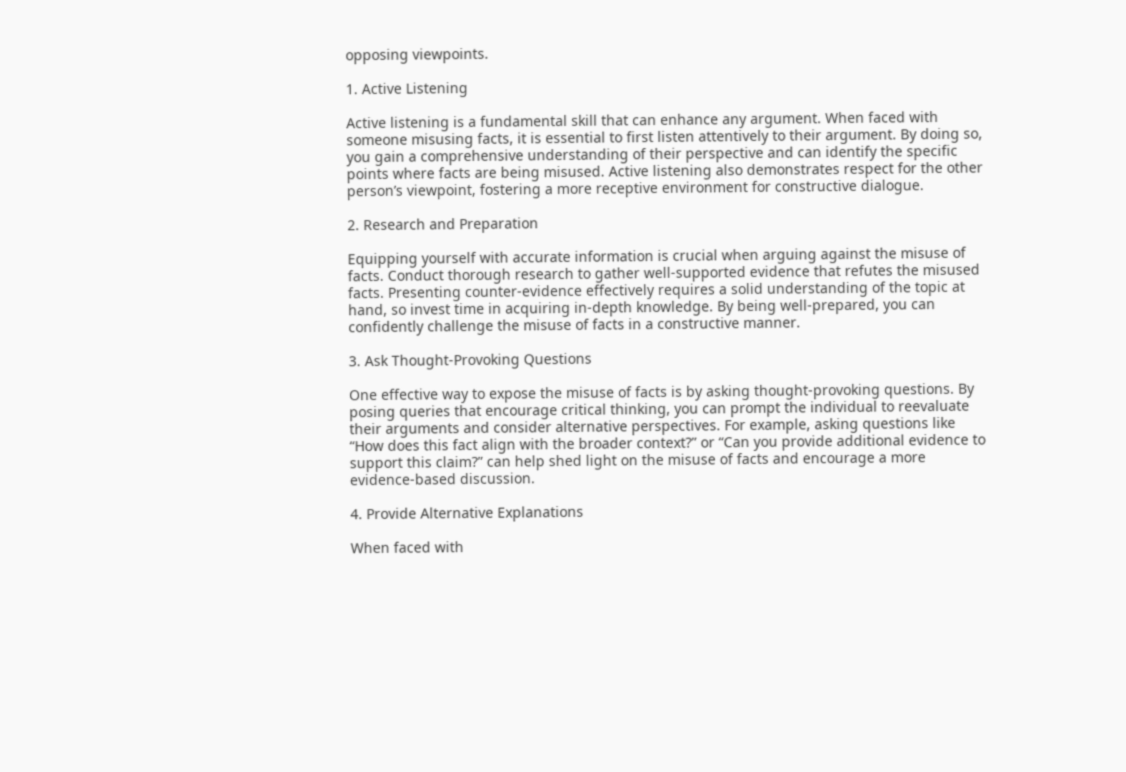opposing viewpoints.

1. Active Listening

Active listening is a fundamental skill that can enhance any argument. When faced with someone misusing facts, it is essential to first listen attentively to their argument. By doing so, you gain a comprehensive understanding of their perspective and can identify the specific points where facts are being misused. Active listening also demonstrates respect for the other person’s viewpoint, fostering a more receptive environment for constructive dialogue.

2. Research and Preparation

Equipping yourself with accurate information is crucial when arguing against the misuse of facts. Conduct thorough research to gather well-supported evidence that refutes the misused facts. Presenting counter-evidence effectively requires a solid understanding of the topic at hand, so invest time in acquiring in-depth knowledge. By being well-prepared, you can confidently challenge the misuse of facts in a constructive manner.

3. Ask Thought-Provoking Questions

One effective way to expose the misuse of facts is by asking thought-provoking questions. By posing queries that encourage critical thinking, you can prompt the individual to reevaluate their arguments and consider alternative perspectives. For example, asking questions like “How does this fact align with the broader context?” or “Can you provide additional evidence to support this claim?” can help shed light on the misuse of facts and encourage a more evidence-based discussion.

4. Provide Alternative Explanations

When faced with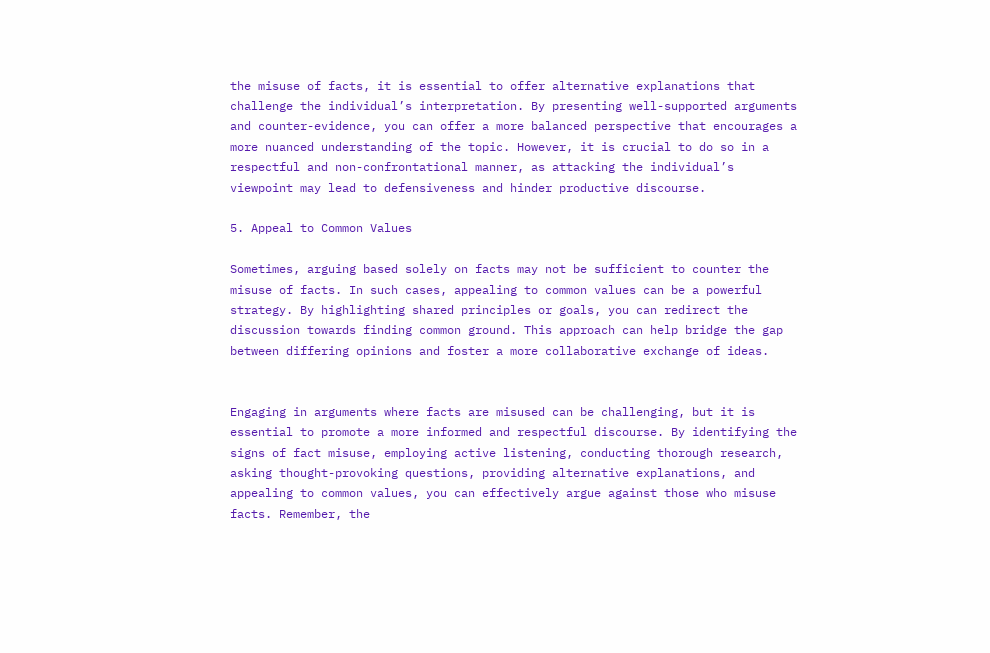the misuse of facts, it is essential to offer alternative explanations that challenge the individual’s interpretation. By presenting well-supported arguments and counter-evidence, you can offer a more balanced perspective that encourages a more nuanced understanding of the topic. However, it is crucial to do so in a respectful and non-confrontational manner, as attacking the individual’s viewpoint may lead to defensiveness and hinder productive discourse.

5. Appeal to Common Values

Sometimes, arguing based solely on facts may not be sufficient to counter the misuse of facts. In such cases, appealing to common values can be a powerful strategy. By highlighting shared principles or goals, you can redirect the discussion towards finding common ground. This approach can help bridge the gap between differing opinions and foster a more collaborative exchange of ideas.


Engaging in arguments where facts are misused can be challenging, but it is essential to promote a more informed and respectful discourse. By identifying the signs of fact misuse, employing active listening, conducting thorough research, asking thought-provoking questions, providing alternative explanations, and appealing to common values, you can effectively argue against those who misuse facts. Remember, the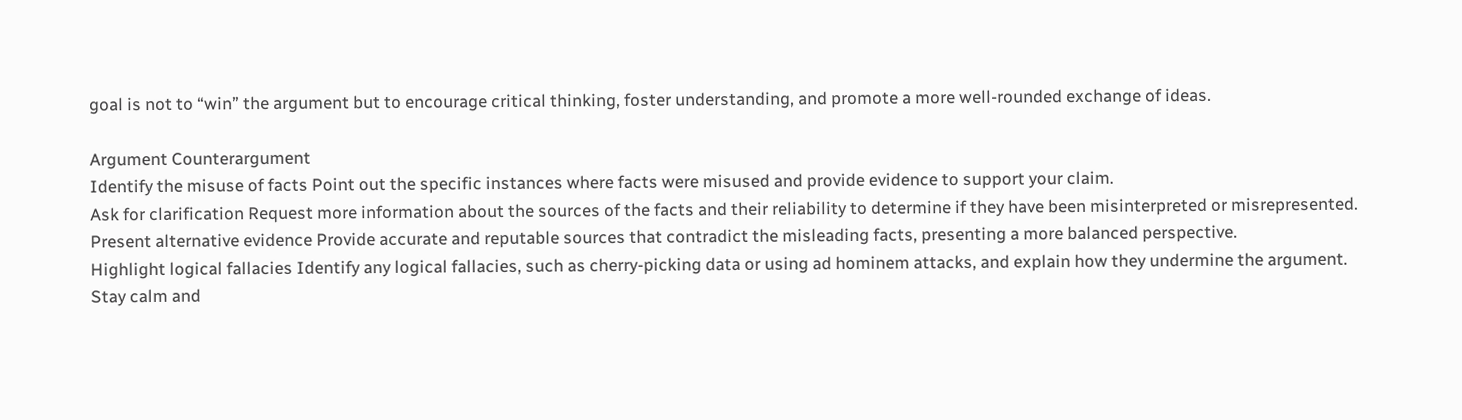goal is not to “win” the argument but to encourage critical thinking, foster understanding, and promote a more well-rounded exchange of ideas.

Argument Counterargument
Identify the misuse of facts Point out the specific instances where facts were misused and provide evidence to support your claim.
Ask for clarification Request more information about the sources of the facts and their reliability to determine if they have been misinterpreted or misrepresented.
Present alternative evidence Provide accurate and reputable sources that contradict the misleading facts, presenting a more balanced perspective.
Highlight logical fallacies Identify any logical fallacies, such as cherry-picking data or using ad hominem attacks, and explain how they undermine the argument.
Stay calm and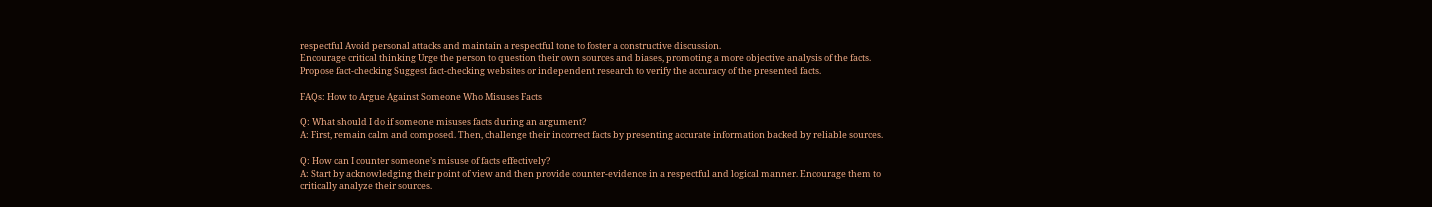respectful Avoid personal attacks and maintain a respectful tone to foster a constructive discussion.
Encourage critical thinking Urge the person to question their own sources and biases, promoting a more objective analysis of the facts.
Propose fact-checking Suggest fact-checking websites or independent research to verify the accuracy of the presented facts.

FAQs: How to Argue Against Someone Who Misuses Facts

Q: What should I do if someone misuses facts during an argument?
A: First, remain calm and composed. Then, challenge their incorrect facts by presenting accurate information backed by reliable sources.

Q: How can I counter someone’s misuse of facts effectively?
A: Start by acknowledging their point of view and then provide counter-evidence in a respectful and logical manner. Encourage them to critically analyze their sources.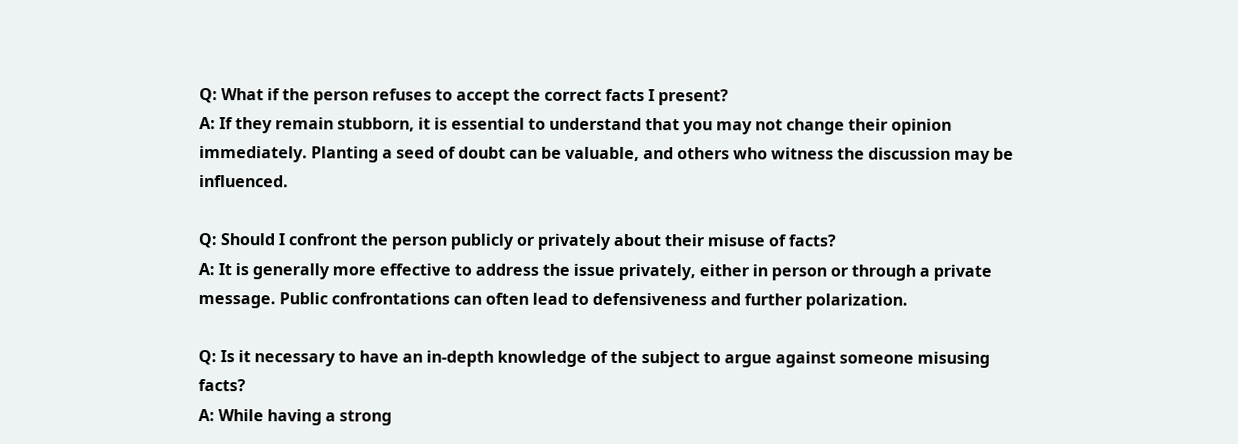Q: What if the person refuses to accept the correct facts I present?
A: If they remain stubborn, it is essential to understand that you may not change their opinion immediately. Planting a seed of doubt can be valuable, and others who witness the discussion may be influenced.

Q: Should I confront the person publicly or privately about their misuse of facts?
A: It is generally more effective to address the issue privately, either in person or through a private message. Public confrontations can often lead to defensiveness and further polarization.

Q: Is it necessary to have an in-depth knowledge of the subject to argue against someone misusing facts?
A: While having a strong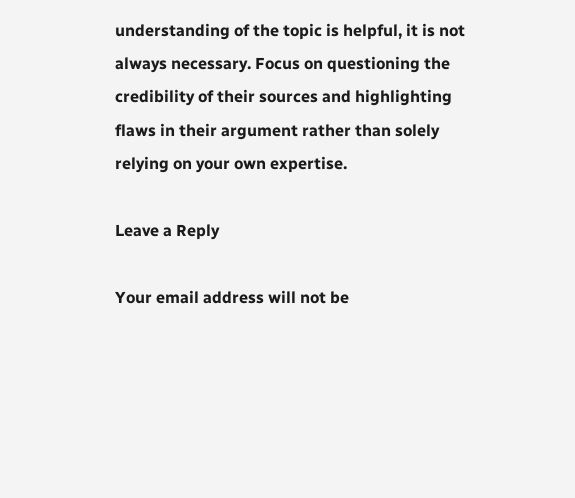understanding of the topic is helpful, it is not always necessary. Focus on questioning the credibility of their sources and highlighting flaws in their argument rather than solely relying on your own expertise.

Leave a Reply

Your email address will not be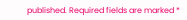published. Required fields are marked *